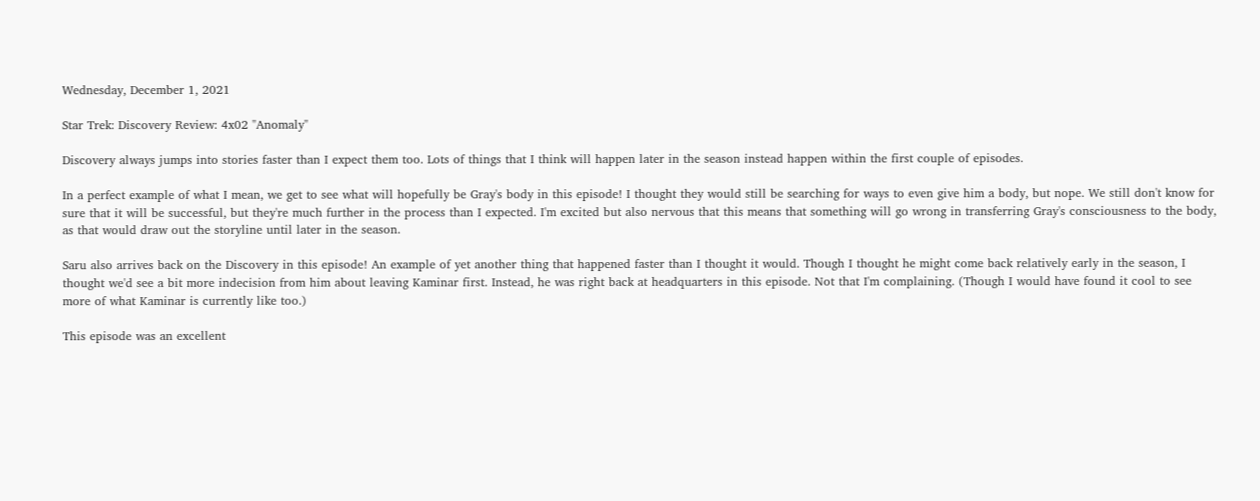Wednesday, December 1, 2021

Star Trek: Discovery Review: 4x02 "Anomaly"

Discovery always jumps into stories faster than I expect them too. Lots of things that I think will happen later in the season instead happen within the first couple of episodes.

In a perfect example of what I mean, we get to see what will hopefully be Gray's body in this episode! I thought they would still be searching for ways to even give him a body, but nope. We still don't know for sure that it will be successful, but they're much further in the process than I expected. I'm excited but also nervous that this means that something will go wrong in transferring Gray's consciousness to the body, as that would draw out the storyline until later in the season.

Saru also arrives back on the Discovery in this episode! An example of yet another thing that happened faster than I thought it would. Though I thought he might come back relatively early in the season, I thought we'd see a bit more indecision from him about leaving Kaminar first. Instead, he was right back at headquarters in this episode. Not that I'm complaining. (Though I would have found it cool to see more of what Kaminar is currently like too.)

This episode was an excellent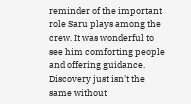reminder of the important role Saru plays among the crew. It was wonderful to see him comforting people and offering guidance. Discovery just isn't the same without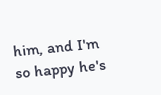him, and I'm so happy he's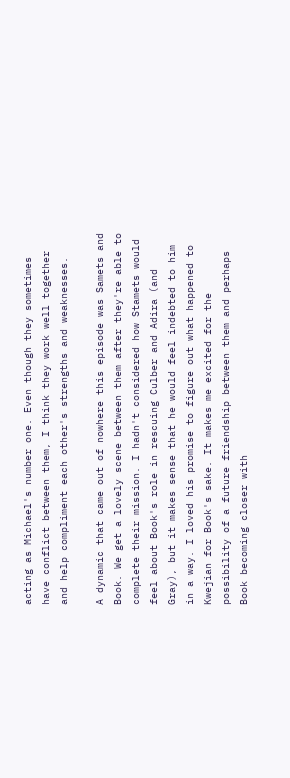acting as Michael's number one. Even though they sometimes have conflict between them, I think they work well together and help compliment each other's strengths and weaknesses.

A dynamic that came out of nowhere this episode was Samets and Book. We get a lovely scene between them after they're able to complete their mission. I hadn't considered how Stamets would feel about Book's role in rescuing Culber and Adira (and Gray), but it makes sense that he would feel indebted to him in a way. I loved his promise to figure out what happened to Kwejian for Book's sake. It makes me excited for the possibility of a future friendship between them and perhaps Book becoming closer with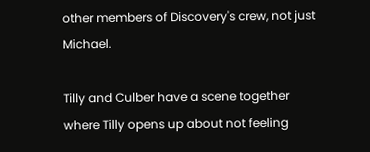other members of Discovery's crew, not just Michael.

Tilly and Culber have a scene together where Tilly opens up about not feeling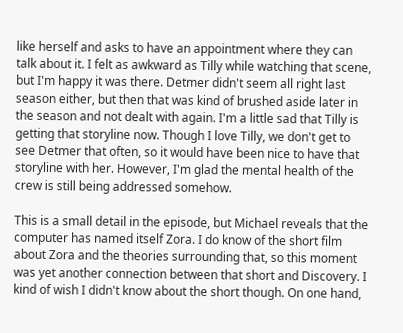like herself and asks to have an appointment where they can talk about it. I felt as awkward as Tilly while watching that scene, but I'm happy it was there. Detmer didn't seem all right last season either, but then that was kind of brushed aside later in the season and not dealt with again. I'm a little sad that Tilly is getting that storyline now. Though I love Tilly, we don't get to see Detmer that often, so it would have been nice to have that storyline with her. However, I'm glad the mental health of the crew is still being addressed somehow.

This is a small detail in the episode, but Michael reveals that the computer has named itself Zora. I do know of the short film about Zora and the theories surrounding that, so this moment was yet another connection between that short and Discovery. I kind of wish I didn't know about the short though. On one hand,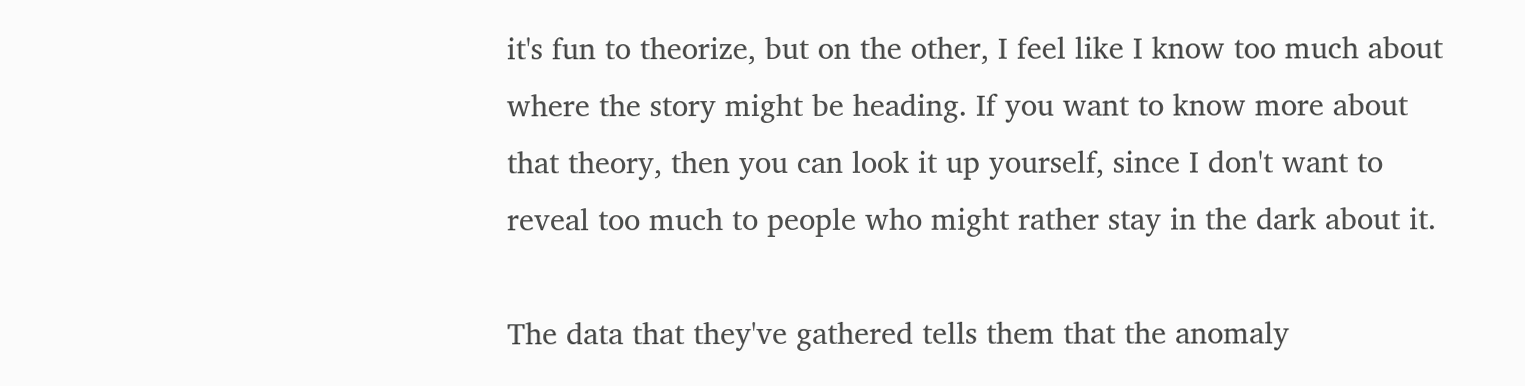it's fun to theorize, but on the other, I feel like I know too much about where the story might be heading. If you want to know more about that theory, then you can look it up yourself, since I don't want to reveal too much to people who might rather stay in the dark about it.

The data that they've gathered tells them that the anomaly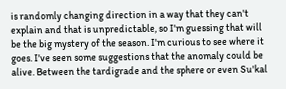is randomly changing direction in a way that they can't explain and that is unpredictable, so I'm guessing that will be the big mystery of the season. I'm curious to see where it goes. I've seen some suggestions that the anomaly could be alive. Between the tardigrade and the sphere or even Su'kal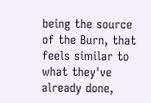being the source of the Burn, that feels similar to what they've already done,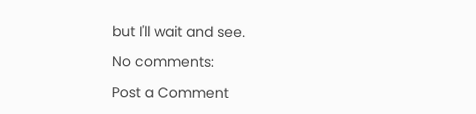but I'll wait and see.

No comments:

Post a Comment